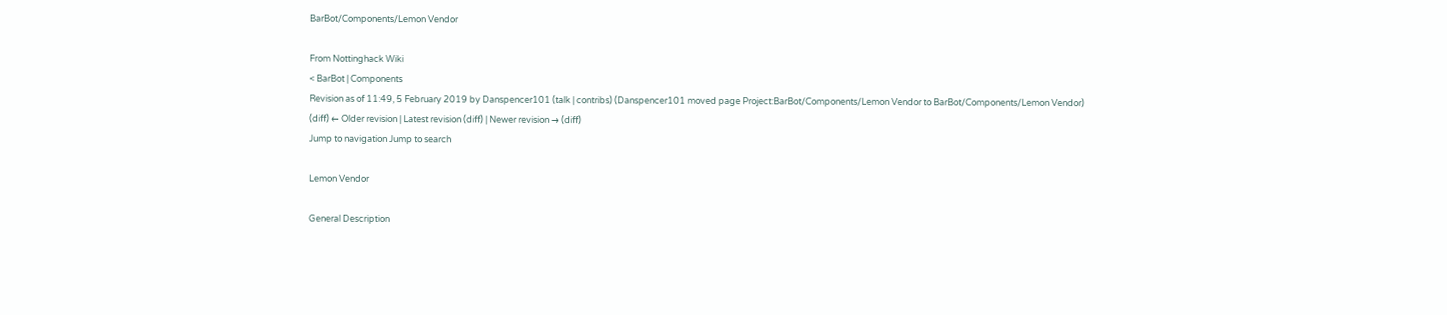BarBot/Components/Lemon Vendor

From Nottinghack Wiki
< BarBot | Components
Revision as of 11:49, 5 February 2019 by Danspencer101 (talk | contribs) (Danspencer101 moved page Project:BarBot/Components/Lemon Vendor to BarBot/Components/Lemon Vendor)
(diff) ← Older revision | Latest revision (diff) | Newer revision → (diff)
Jump to navigation Jump to search

Lemon Vendor

General Description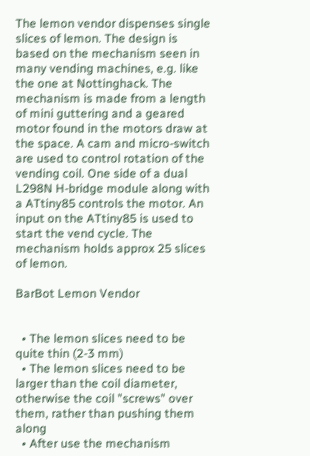The lemon vendor dispenses single slices of lemon. The design is based on the mechanism seen in many vending machines, e.g. like the one at Nottinghack. The mechanism is made from a length of mini guttering and a geared motor found in the motors draw at the space. A cam and micro-switch are used to control rotation of the vending coil. One side of a dual L298N H-bridge module along with a ATtiny85 controls the motor. An input on the ATtiny85 is used to start the vend cycle. The mechanism holds approx 25 slices of lemon.

BarBot Lemon Vendor


  • The lemon slices need to be quite thin (2-3 mm)
  • The lemon slices need to be larger than the coil diameter, otherwise the coil "screws" over them, rather than pushing them along
  • After use the mechanism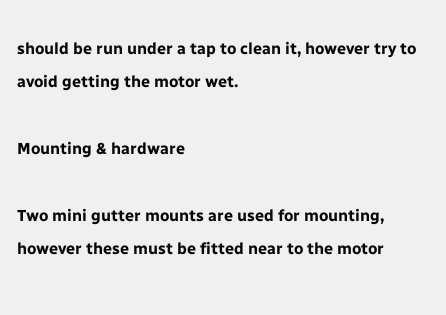should be run under a tap to clean it, however try to avoid getting the motor wet.

Mounting & hardware

Two mini gutter mounts are used for mounting, however these must be fitted near to the motor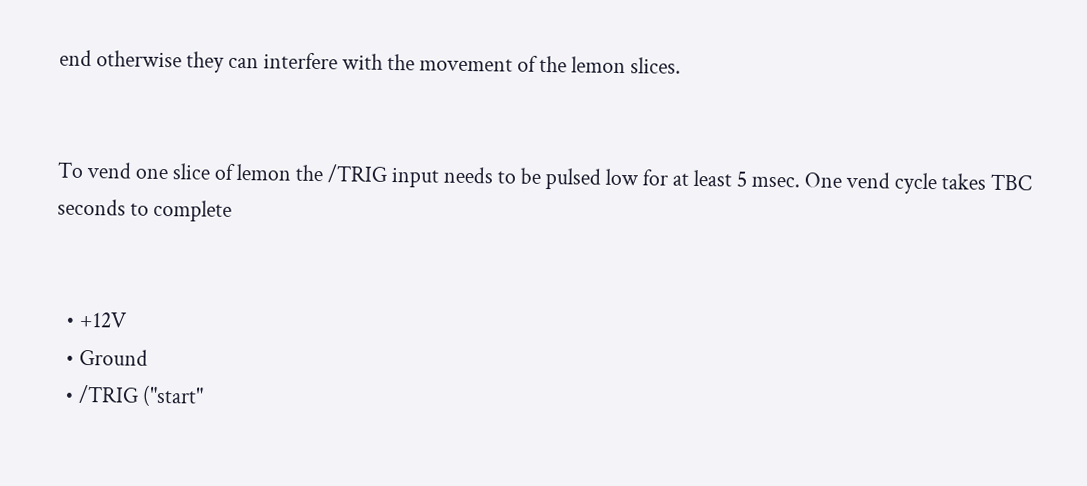end otherwise they can interfere with the movement of the lemon slices.


To vend one slice of lemon the /TRIG input needs to be pulsed low for at least 5 msec. One vend cycle takes TBC seconds to complete


  • +12V
  • Ground
  • /TRIG ("start"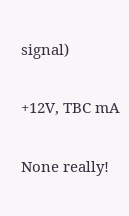signal)


+12V, TBC mA


None really!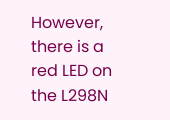However, there is a red LED on the L298N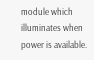module which illuminates when power is available.